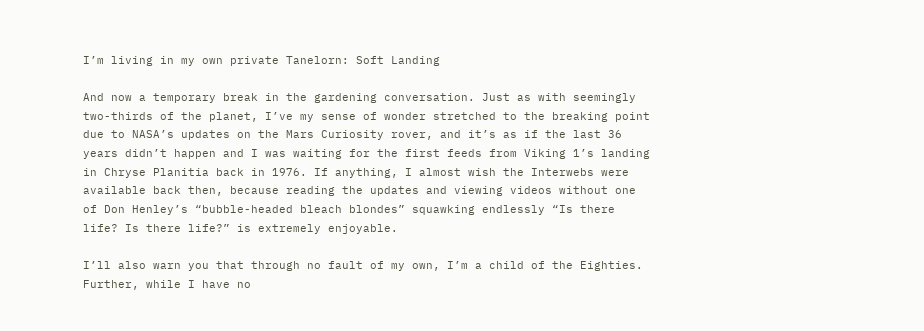I’m living in my own private Tanelorn: Soft Landing

And now a temporary break in the gardening conversation. Just as with seemingly two-thirds of the planet, I’ve my sense of wonder stretched to the breaking point due to NASA’s updates on the Mars Curiosity rover, and it’s as if the last 36 years didn’t happen and I was waiting for the first feeds from Viking 1’s landing in Chryse Planitia back in 1976. If anything, I almost wish the Interwebs were available back then, because reading the updates and viewing videos without one of Don Henley’s “bubble-headed bleach blondes” squawking endlessly “Is there life? Is there life?” is extremely enjoyable.

I’ll also warn you that through no fault of my own, I’m a child of the Eighties. Further, while I have no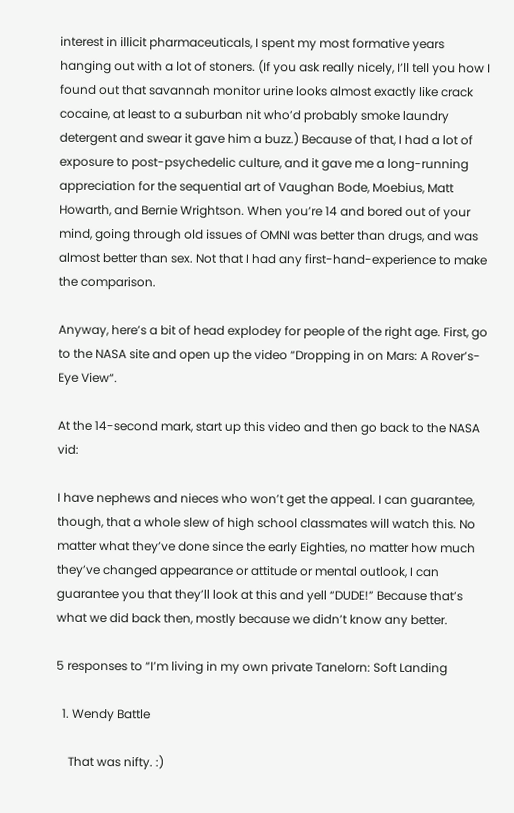interest in illicit pharmaceuticals, I spent my most formative years hanging out with a lot of stoners. (If you ask really nicely, I’ll tell you how I found out that savannah monitor urine looks almost exactly like crack cocaine, at least to a suburban nit who’d probably smoke laundry detergent and swear it gave him a buzz.) Because of that, I had a lot of exposure to post-psychedelic culture, and it gave me a long-running appreciation for the sequential art of Vaughan Bode, Moebius, Matt Howarth, and Bernie Wrightson. When you’re 14 and bored out of your mind, going through old issues of OMNI was better than drugs, and was almost better than sex. Not that I had any first-hand-experience to make the comparison.

Anyway, here’s a bit of head explodey for people of the right age. First, go to the NASA site and open up the video “Dropping in on Mars: A Rover’s-Eye View“.

At the 14-second mark, start up this video and then go back to the NASA vid:

I have nephews and nieces who won’t get the appeal. I can guarantee, though, that a whole slew of high school classmates will watch this. No matter what they’ve done since the early Eighties, no matter how much they’ve changed appearance or attitude or mental outlook, I can guarantee you that they’ll look at this and yell “DUDE!” Because that’s what we did back then, mostly because we didn’t know any better.

5 responses to “I’m living in my own private Tanelorn: Soft Landing

  1. Wendy Battle

    That was nifty. :)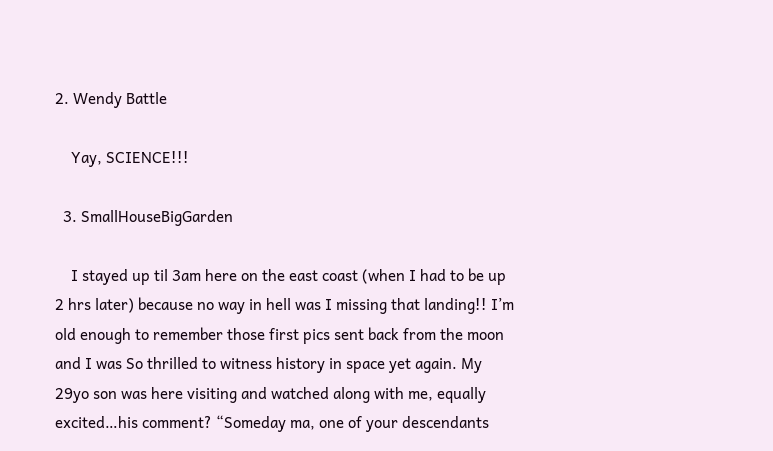2. Wendy Battle

    Yay, SCIENCE!!!

  3. SmallHouseBigGarden

    I stayed up til 3am here on the east coast (when I had to be up 2 hrs later) because no way in hell was I missing that landing!! I’m old enough to remember those first pics sent back from the moon and I was So thrilled to witness history in space yet again. My 29yo son was here visiting and watched along with me, equally excited…his comment? “Someday ma, one of your descendants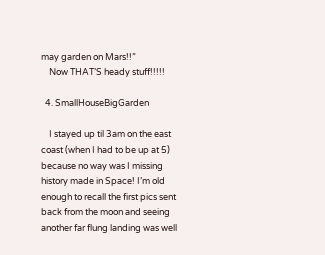may garden on Mars!!”
    Now THAT’S heady stuff!!!!!

  4. SmallHouseBigGarden

    I stayed up til 3am on the east coast (when I had to be up at 5) because no way was I missing history made in Space! I’m old enough to recall the first pics sent back from the moon and seeing another far flung landing was well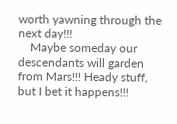worth yawning through the next day!!!
    Maybe someday our descendants will garden from Mars!!! Heady stuff, but I bet it happens!!!